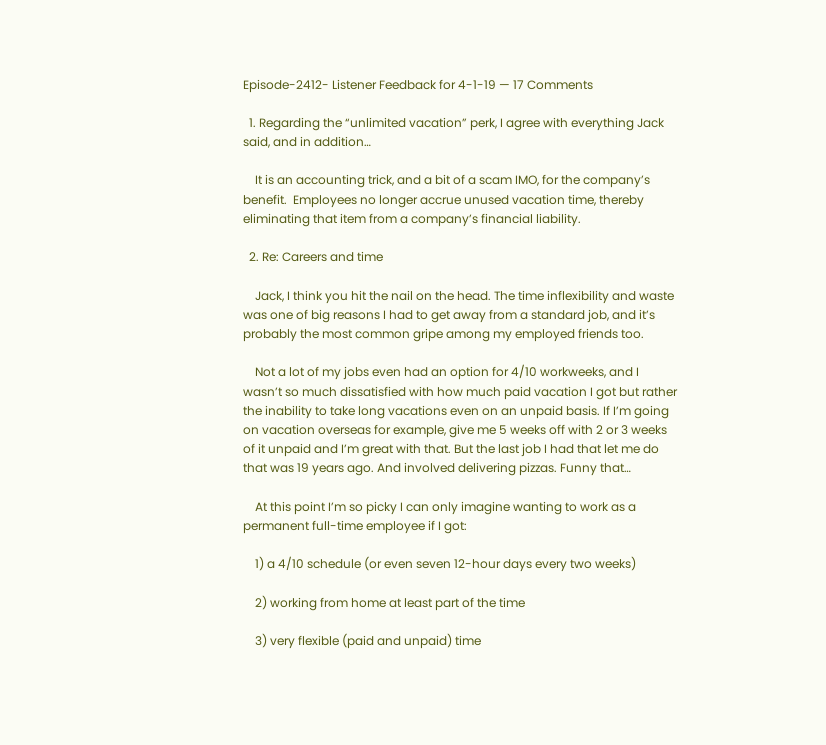Episode-2412- Listener Feedback for 4-1-19 — 17 Comments

  1. Regarding the “unlimited vacation” perk, I agree with everything Jack said, and in addition…

    It is an accounting trick, and a bit of a scam IMO, for the company’s benefit.  Employees no longer accrue unused vacation time, thereby eliminating that item from a company’s financial liability.

  2. Re: Careers and time

    Jack, I think you hit the nail on the head. The time inflexibility and waste was one of big reasons I had to get away from a standard job, and it’s probably the most common gripe among my employed friends too.

    Not a lot of my jobs even had an option for 4/10 workweeks, and I wasn’t so much dissatisfied with how much paid vacation I got but rather the inability to take long vacations even on an unpaid basis. If I’m going on vacation overseas for example, give me 5 weeks off with 2 or 3 weeks of it unpaid and I’m great with that. But the last job I had that let me do that was 19 years ago. And involved delivering pizzas. Funny that…

    At this point I’m so picky I can only imagine wanting to work as a permanent full-time employee if I got:

    1) a 4/10 schedule (or even seven 12-hour days every two weeks)

    2) working from home at least part of the time

    3) very flexible (paid and unpaid) time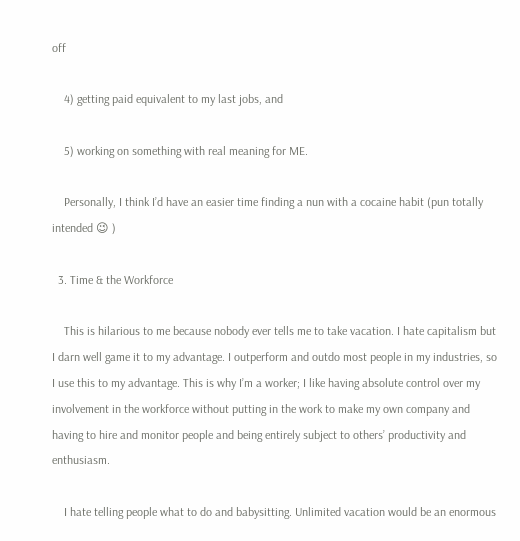off

    4) getting paid equivalent to my last jobs, and

    5) working on something with real meaning for ME.

    Personally, I think I’d have an easier time finding a nun with a cocaine habit (pun totally intended 😉 )

  3. Time & the Workforce

    This is hilarious to me because nobody ever tells me to take vacation. I hate capitalism but I darn well game it to my advantage. I outperform and outdo most people in my industries, so I use this to my advantage. This is why I’m a worker; I like having absolute control over my involvement in the workforce without putting in the work to make my own company and having to hire and monitor people and being entirely subject to others’ productivity and enthusiasm.

    I hate telling people what to do and babysitting. Unlimited vacation would be an enormous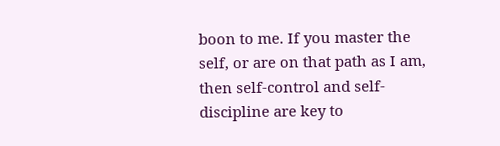boon to me. If you master the self, or are on that path as I am, then self-control and self-discipline are key to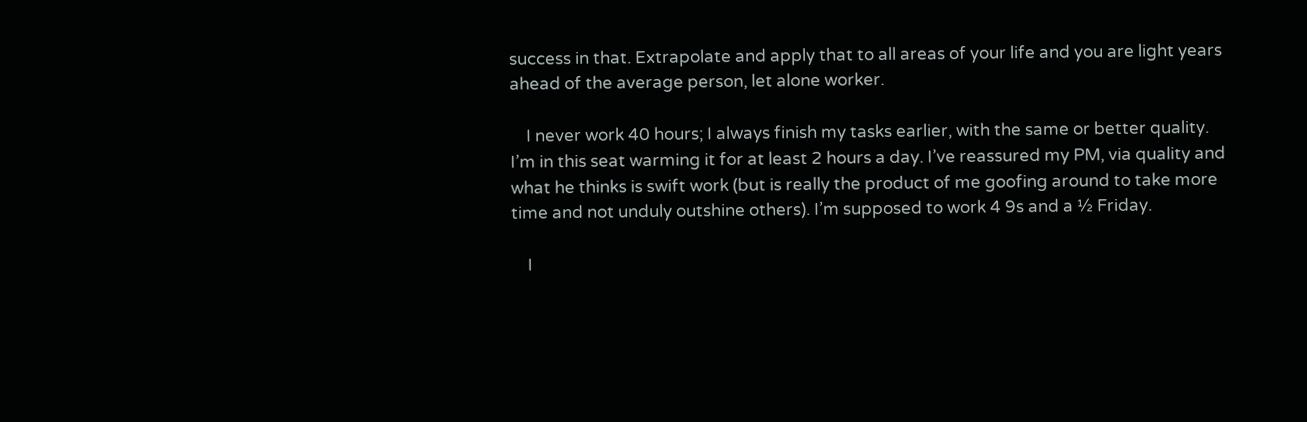success in that. Extrapolate and apply that to all areas of your life and you are light years ahead of the average person, let alone worker.

    I never work 40 hours; I always finish my tasks earlier, with the same or better quality. I’m in this seat warming it for at least 2 hours a day. I’ve reassured my PM, via quality and what he thinks is swift work (but is really the product of me goofing around to take more time and not unduly outshine others). I’m supposed to work 4 9s and a ½ Friday.

    I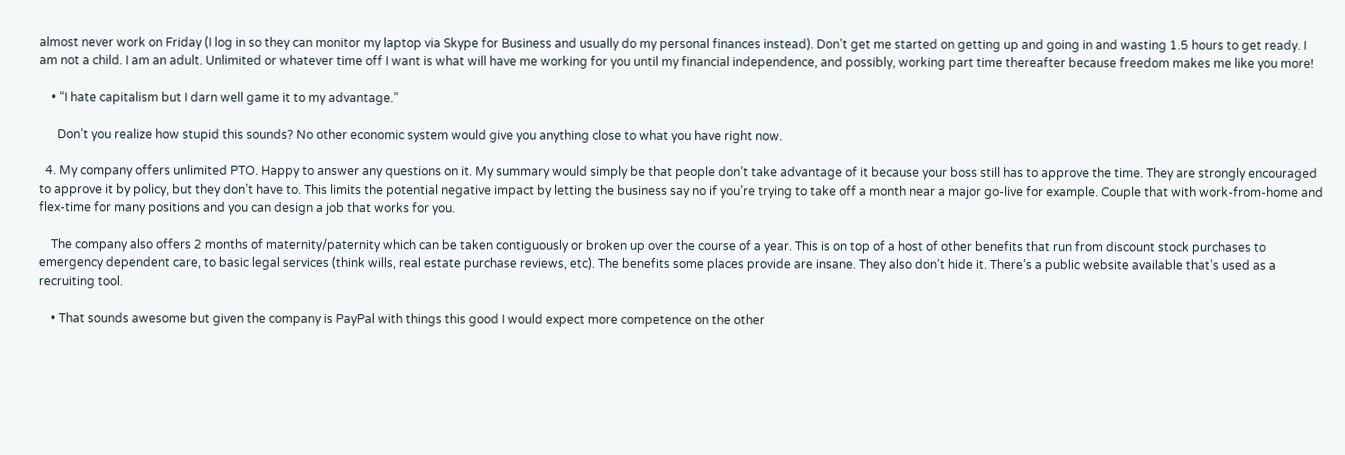almost never work on Friday (I log in so they can monitor my laptop via Skype for Business and usually do my personal finances instead). Don’t get me started on getting up and going in and wasting 1.5 hours to get ready. I am not a child. I am an adult. Unlimited or whatever time off I want is what will have me working for you until my financial independence, and possibly, working part time thereafter because freedom makes me like you more!

    • “I hate capitalism but I darn well game it to my advantage.”

      Don’t you realize how stupid this sounds? No other economic system would give you anything close to what you have right now.

  4. My company offers unlimited PTO. Happy to answer any questions on it. My summary would simply be that people don’t take advantage of it because your boss still has to approve the time. They are strongly encouraged to approve it by policy, but they don’t have to. This limits the potential negative impact by letting the business say no if you’re trying to take off a month near a major go-live for example. Couple that with work-from-home and flex-time for many positions and you can design a job that works for you.

    The company also offers 2 months of maternity/paternity which can be taken contiguously or broken up over the course of a year. This is on top of a host of other benefits that run from discount stock purchases to emergency dependent care, to basic legal services (think wills, real estate purchase reviews, etc). The benefits some places provide are insane. They also don’t hide it. There’s a public website available that’s used as a recruiting tool.

    • That sounds awesome but given the company is PayPal with things this good I would expect more competence on the other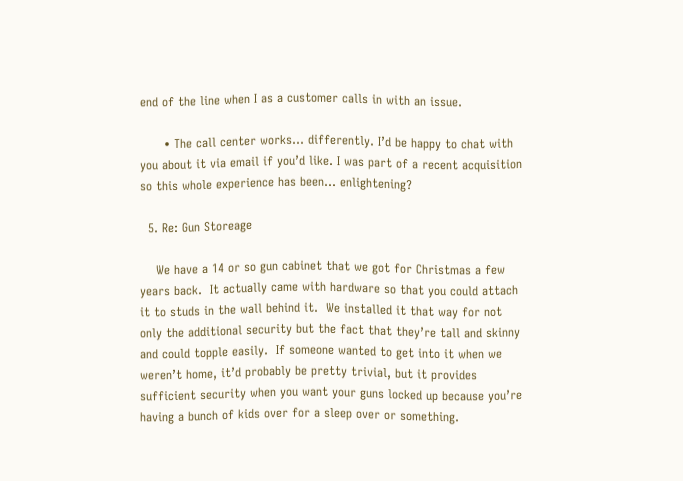end of the line when I as a customer calls in with an issue.

      • The call center works… differently. I’d be happy to chat with you about it via email if you’d like. I was part of a recent acquisition so this whole experience has been… enlightening?

  5. Re: Gun Storeage

    We have a 14 or so gun cabinet that we got for Christmas a few years back.  It actually came with hardware so that you could attach it to studs in the wall behind it.  We installed it that way for not only the additional security but the fact that they’re tall and skinny and could topple easily.  If someone wanted to get into it when we weren’t home, it’d probably be pretty trivial, but it provides sufficient security when you want your guns locked up because you’re having a bunch of kids over for a sleep over or something.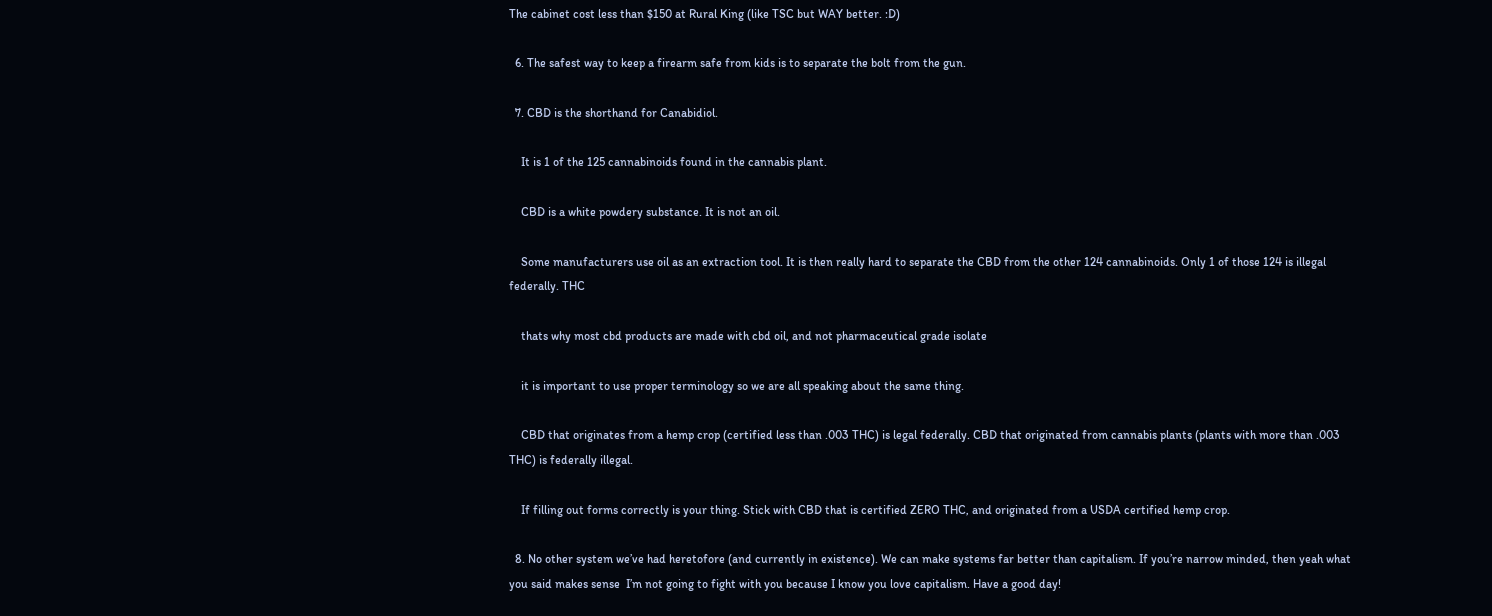The cabinet cost less than $150 at Rural King (like TSC but WAY better. :D)

  6. The safest way to keep a firearm safe from kids is to separate the bolt from the gun.

  7. CBD is the shorthand for Canabidiol.

    It is 1 of the 125 cannabinoids found in the cannabis plant.

    CBD is a white powdery substance. It is not an oil.

    Some manufacturers use oil as an extraction tool. It is then really hard to separate the CBD from the other 124 cannabinoids. Only 1 of those 124 is illegal federally. THC

    thats why most cbd products are made with cbd oil, and not pharmaceutical grade isolate

    it is important to use proper terminology so we are all speaking about the same thing.

    CBD that originates from a hemp crop (certified less than .003 THC) is legal federally. CBD that originated from cannabis plants (plants with more than .003 THC) is federally illegal.

    If filling out forms correctly is your thing. Stick with CBD that is certified ZERO THC, and originated from a USDA certified hemp crop.

  8. No other system we’ve had heretofore (and currently in existence). We can make systems far better than capitalism. If you’re narrow minded, then yeah what you said makes sense  I’m not going to fight with you because I know you love capitalism. Have a good day!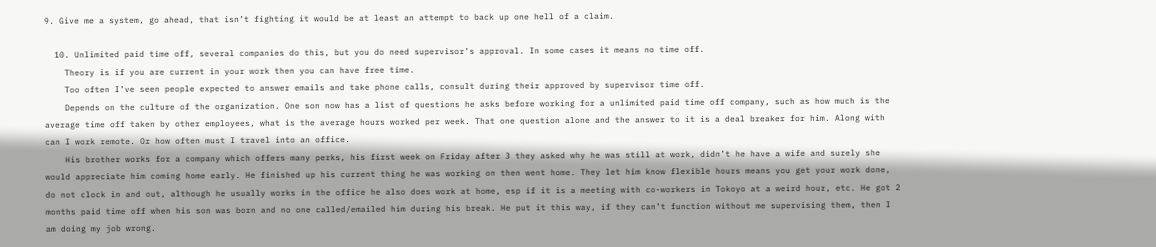9. Give me a system, go ahead, that isn’t fighting it would be at least an attempt to back up one hell of a claim.

  10. Unlimited paid time off, several companies do this, but you do need supervisor’s approval. In some cases it means no time off.
    Theory is if you are current in your work then you can have free time.
    Too often I’ve seen people expected to answer emails and take phone calls, consult during their approved by supervisor time off.
    Depends on the culture of the organization. One son now has a list of questions he asks before working for a unlimited paid time off company, such as how much is the average time off taken by other employees, what is the average hours worked per week. That one question alone and the answer to it is a deal breaker for him. Along with can I work remote. Or how often must I travel into an office.
    His brother works for a company which offers many perks, his first week on Friday after 3 they asked why he was still at work, didn’t he have a wife and surely she would appreciate him coming home early. He finished up his current thing he was working on then went home. They let him know flexible hours means you get your work done, do not clock in and out, although he usually works in the office he also does work at home, esp if it is a meeting with co-workers in Tokoyo at a weird hour, etc. He got 2 months paid time off when his son was born and no one called/emailed him during his break. He put it this way, if they can’t function without me supervising them, then I am doing my job wrong.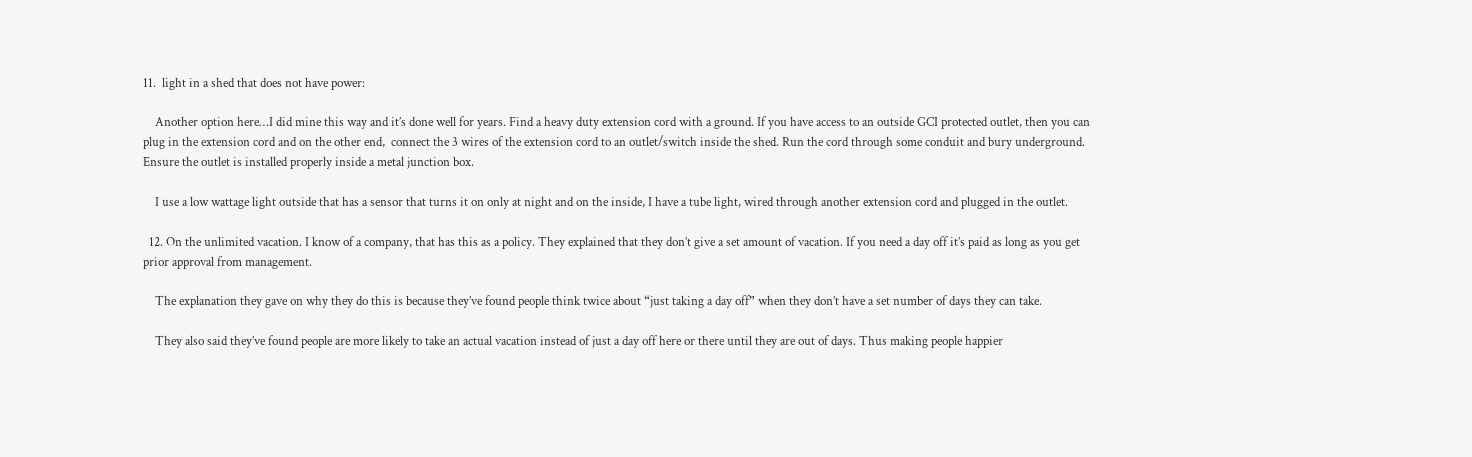11.  light in a shed that does not have power:

    Another option here…I did mine this way and it’s done well for years. Find a heavy duty extension cord with a ground. If you have access to an outside GCI protected outlet, then you can plug in the extension cord and on the other end,  connect the 3 wires of the extension cord to an outlet/switch inside the shed. Run the cord through some conduit and bury underground. Ensure the outlet is installed properly inside a metal junction box.

    I use a low wattage light outside that has a sensor that turns it on only at night and on the inside, I have a tube light, wired through another extension cord and plugged in the outlet.

  12. On the unlimited vacation. I know of a company, that has this as a policy. They explained that they don’t give a set amount of vacation. If you need a day off it’s paid as long as you get prior approval from management.

    The explanation they gave on why they do this is because they’ve found people think twice about “just taking a day off” when they don’t have a set number of days they can take.

    They also said they’ve found people are more likely to take an actual vacation instead of just a day off here or there until they are out of days. Thus making people happier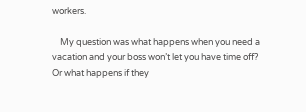workers.

    My question was what happens when you need a vacation and your boss won’t let you have time off? Or what happens if they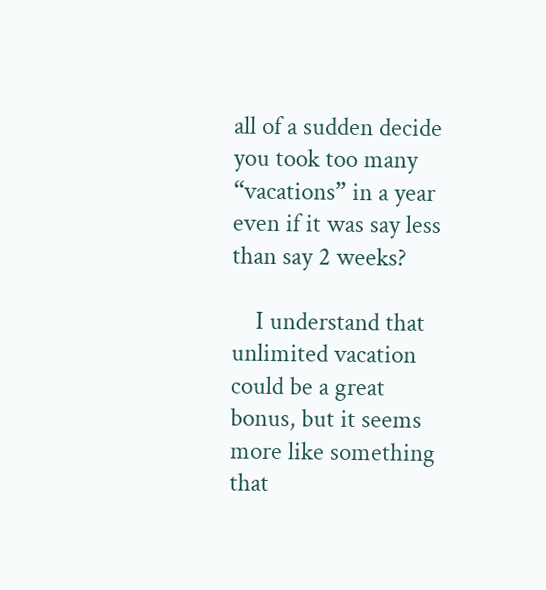all of a sudden decide you took too many “vacations” in a year even if it was say less than say 2 weeks?

    I understand that unlimited vacation could be a great bonus, but it seems more like something that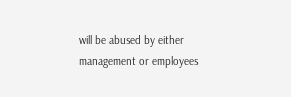will be abused by either management or employees